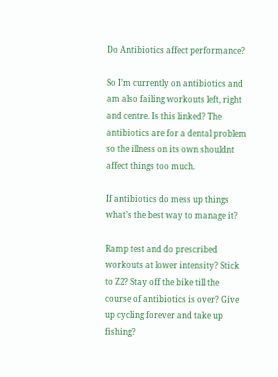Do Antibiotics affect performance?

So I’m currently on antibiotics and am also failing workouts left, right and centre. Is this linked? The antibiotics are for a dental problem so the illness on its own shouldnt affect things too much.

If antibiotics do mess up things what’s the best way to manage it?

Ramp test and do prescribed workouts at lower intensity? Stick to Z2? Stay off the bike till the course of antibiotics is over? Give up cycling forever and take up fishing?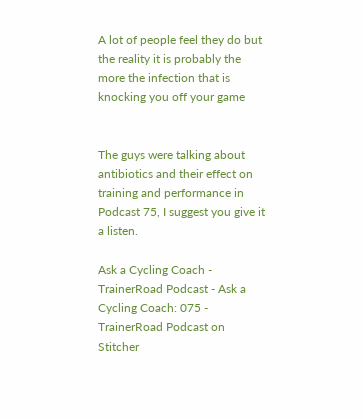A lot of people feel they do but the reality it is probably the more the infection that is knocking you off your game


The guys were talking about antibiotics and their effect on training and performance in Podcast 75, I suggest you give it a listen.

Ask a Cycling Coach - TrainerRoad Podcast - Ask a Cycling Coach: 075 - TrainerRoad Podcast on Stitcher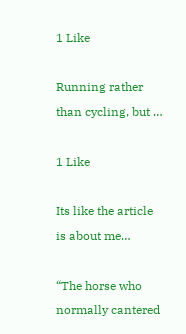1 Like

Running rather than cycling, but …

1 Like

Its like the article is about me…

“The horse who normally cantered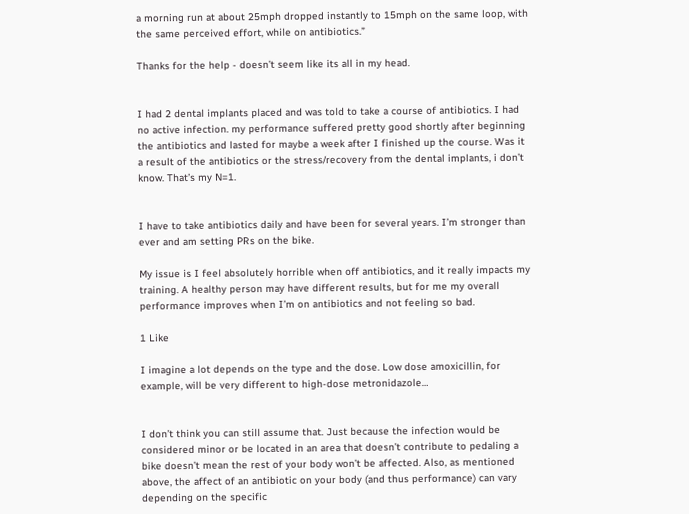a morning run at about 25mph dropped instantly to 15mph on the same loop, with the same perceived effort, while on antibiotics.”

Thanks for the help - doesn’t seem like its all in my head.


I had 2 dental implants placed and was told to take a course of antibiotics. I had no active infection. my performance suffered pretty good shortly after beginning the antibiotics and lasted for maybe a week after I finished up the course. Was it a result of the antibiotics or the stress/recovery from the dental implants, i don’t know. That’s my N=1.


I have to take antibiotics daily and have been for several years. I’m stronger than ever and am setting PRs on the bike.

My issue is I feel absolutely horrible when off antibiotics, and it really impacts my training. A healthy person may have different results, but for me my overall performance improves when I’m on antibiotics and not feeling so bad.

1 Like

I imagine a lot depends on the type and the dose. Low dose amoxicillin, for example, will be very different to high-dose metronidazole…


I don’t think you can still assume that. Just because the infection would be considered minor or be located in an area that doesn’t contribute to pedaling a bike doesn’t mean the rest of your body won’t be affected. Also, as mentioned above, the affect of an antibiotic on your body (and thus performance) can vary depending on the specific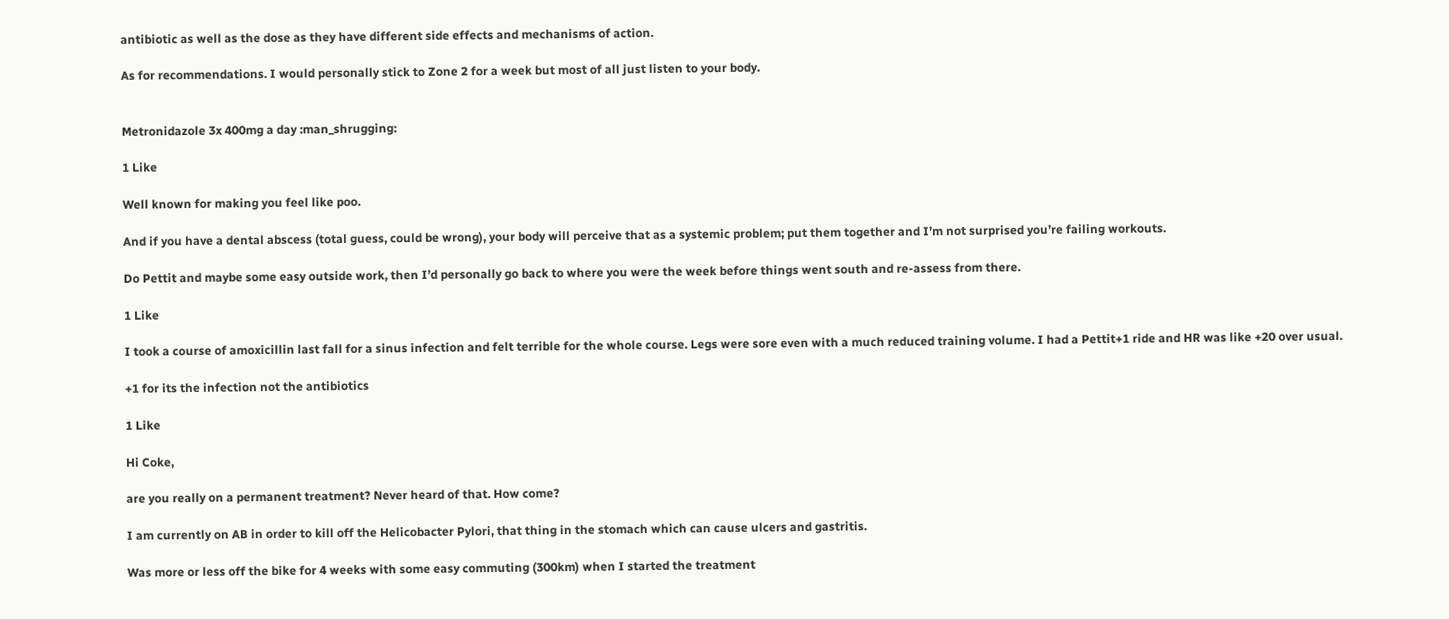antibiotic as well as the dose as they have different side effects and mechanisms of action.

As for recommendations. I would personally stick to Zone 2 for a week but most of all just listen to your body.


Metronidazole 3x 400mg a day :man_shrugging:

1 Like

Well known for making you feel like poo.

And if you have a dental abscess (total guess, could be wrong), your body will perceive that as a systemic problem; put them together and I’m not surprised you’re failing workouts.

Do Pettit and maybe some easy outside work, then I’d personally go back to where you were the week before things went south and re-assess from there.

1 Like

I took a course of amoxicillin last fall for a sinus infection and felt terrible for the whole course. Legs were sore even with a much reduced training volume. I had a Pettit+1 ride and HR was like +20 over usual.

+1 for its the infection not the antibiotics

1 Like

Hi Coke,

are you really on a permanent treatment? Never heard of that. How come?

I am currently on AB in order to kill off the Helicobacter Pylori, that thing in the stomach which can cause ulcers and gastritis.

Was more or less off the bike for 4 weeks with some easy commuting (300km) when I started the treatment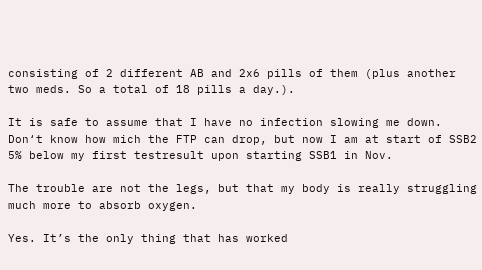consisting of 2 different AB and 2x6 pills of them (plus another two meds. So a total of 18 pills a day.).

It is safe to assume that I have no infection slowing me down. Don‘t know how mich the FTP can drop, but now I am at start of SSB2 5% below my first testresult upon starting SSB1 in Nov.

The trouble are not the legs, but that my body is really struggling much more to absorb oxygen.

Yes. It’s the only thing that has worked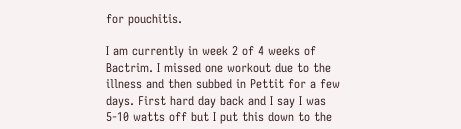for pouchitis.

I am currently in week 2 of 4 weeks of Bactrim. I missed one workout due to the illness and then subbed in Pettit for a few days. First hard day back and I say I was 5-10 watts off but I put this down to the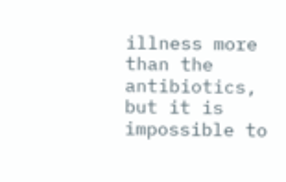illness more than the antibiotics, but it is impossible to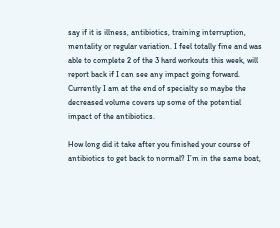say if it is illness, antibiotics, training interruption, mentality or regular variation. I feel totally fine and was able to complete 2 of the 3 hard workouts this week, will report back if I can see any impact going forward. Currently I am at the end of specialty so maybe the decreased volume covers up some of the potential impact of the antibiotics.

How long did it take after you finished your course of antibiotics to get back to normal? I’m in the same boat,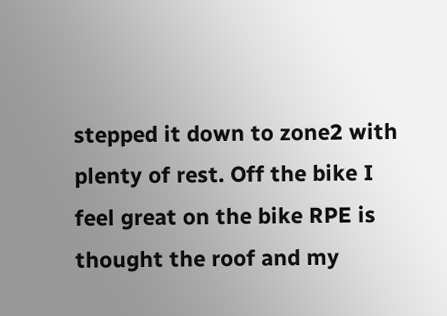stepped it down to zone2 with plenty of rest. Off the bike I feel great on the bike RPE is thought the roof and my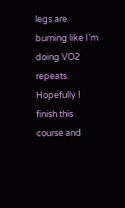legs are burning like I’m doing VO2 repeats. Hopefully I finish this course and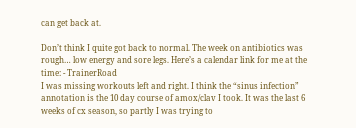can get back at.

Don’t think I quite got back to normal. The week on antibiotics was rough… low energy and sore legs. Here’s a calendar link for me at the time: - TrainerRoad
I was missing workouts left and right. I think the “sinus infection” annotation is the 10 day course of amox/clav I took. It was the last 6 weeks of cx season, so partly I was trying to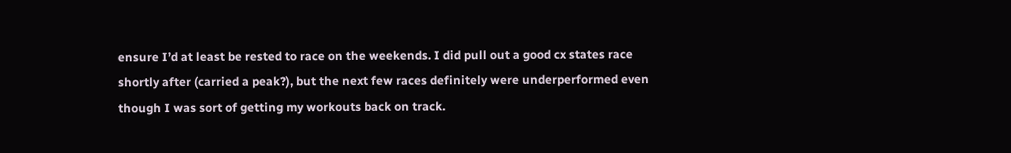ensure I’d at least be rested to race on the weekends. I did pull out a good cx states race shortly after (carried a peak?), but the next few races definitely were underperformed even though I was sort of getting my workouts back on track.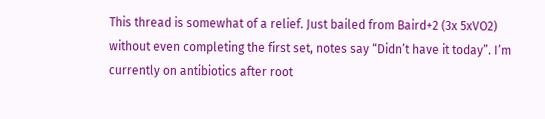This thread is somewhat of a relief. Just bailed from Baird+2 (3x 5xVO2) without even completing the first set, notes say “Didn’t have it today”. I’m currently on antibiotics after root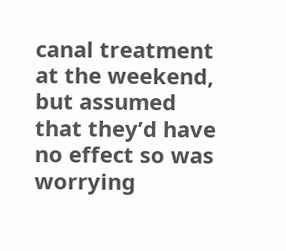canal treatment at the weekend, but assumed that they’d have no effect so was worrying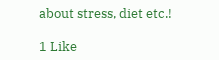about stress, diet etc.!

1 Like